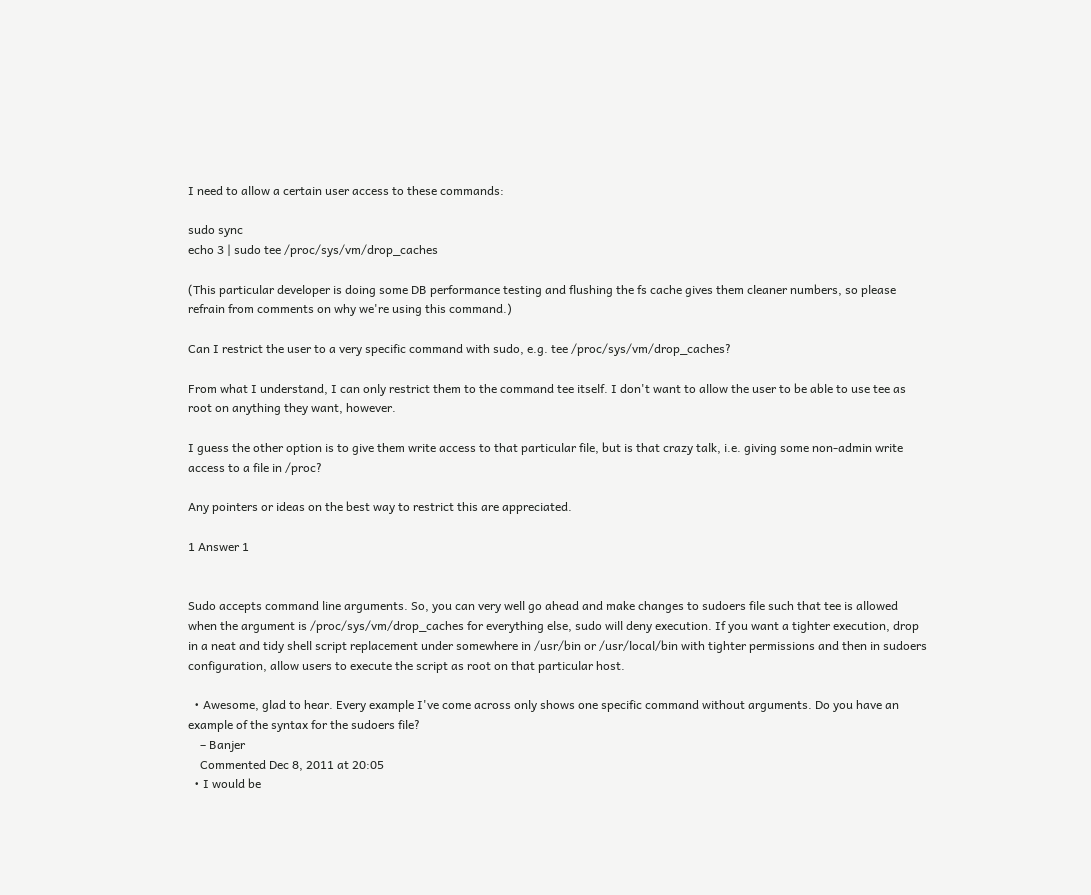I need to allow a certain user access to these commands:

sudo sync
echo 3 | sudo tee /proc/sys/vm/drop_caches

(This particular developer is doing some DB performance testing and flushing the fs cache gives them cleaner numbers, so please refrain from comments on why we're using this command.)

Can I restrict the user to a very specific command with sudo, e.g. tee /proc/sys/vm/drop_caches?

From what I understand, I can only restrict them to the command tee itself. I don't want to allow the user to be able to use tee as root on anything they want, however.

I guess the other option is to give them write access to that particular file, but is that crazy talk, i.e. giving some non-admin write access to a file in /proc?

Any pointers or ideas on the best way to restrict this are appreciated.

1 Answer 1


Sudo accepts command line arguments. So, you can very well go ahead and make changes to sudoers file such that tee is allowed when the argument is /proc/sys/vm/drop_caches for everything else, sudo will deny execution. If you want a tighter execution, drop in a neat and tidy shell script replacement under somewhere in /usr/bin or /usr/local/bin with tighter permissions and then in sudoers configuration, allow users to execute the script as root on that particular host.

  • Awesome, glad to hear. Every example I've come across only shows one specific command without arguments. Do you have an example of the syntax for the sudoers file?
    – Banjer
    Commented Dec 8, 2011 at 20:05
  • I would be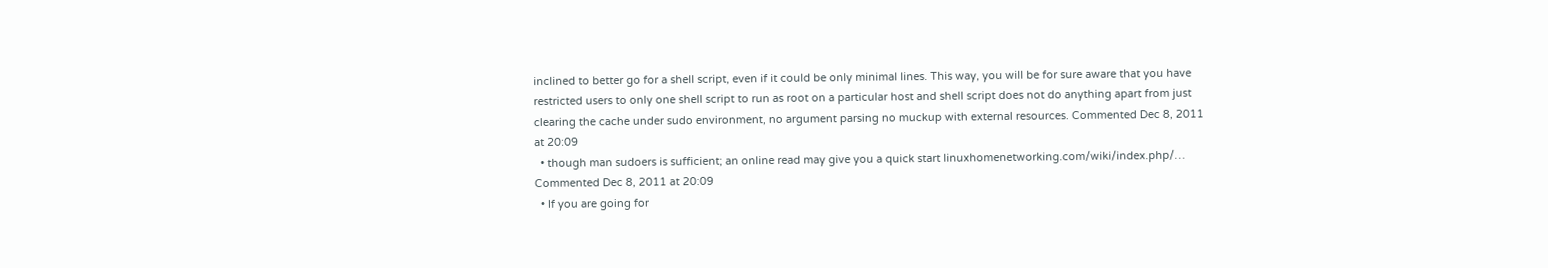inclined to better go for a shell script, even if it could be only minimal lines. This way, you will be for sure aware that you have restricted users to only one shell script to run as root on a particular host and shell script does not do anything apart from just clearing the cache under sudo environment, no argument parsing no muckup with external resources. Commented Dec 8, 2011 at 20:09
  • though man sudoers is sufficient; an online read may give you a quick start linuxhomenetworking.com/wiki/index.php/… Commented Dec 8, 2011 at 20:09
  • If you are going for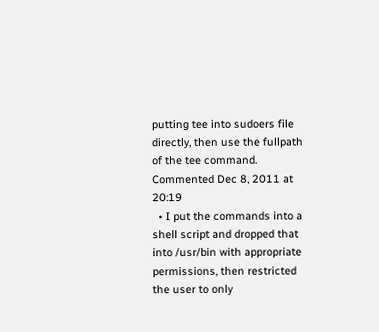putting tee into sudoers file directly, then use the fullpath of the tee command. Commented Dec 8, 2011 at 20:19
  • I put the commands into a shell script and dropped that into /usr/bin with appropriate permissions, then restricted the user to only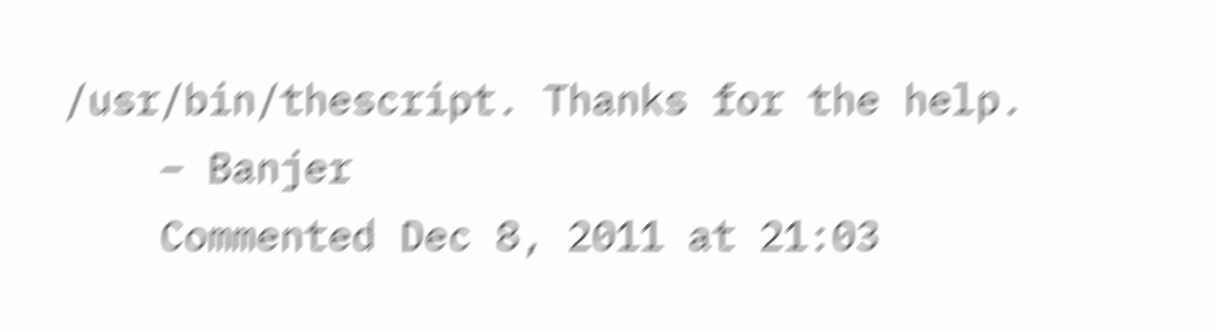/usr/bin/thescript. Thanks for the help.
    – Banjer
    Commented Dec 8, 2011 at 21:03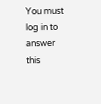You must log in to answer this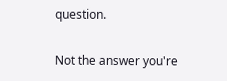question.

Not the answer you're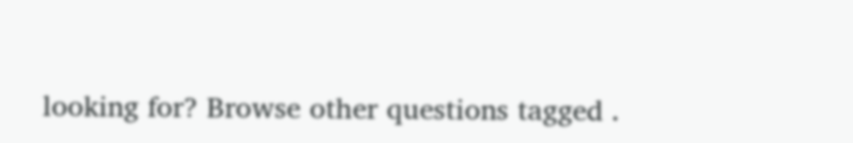looking for? Browse other questions tagged .